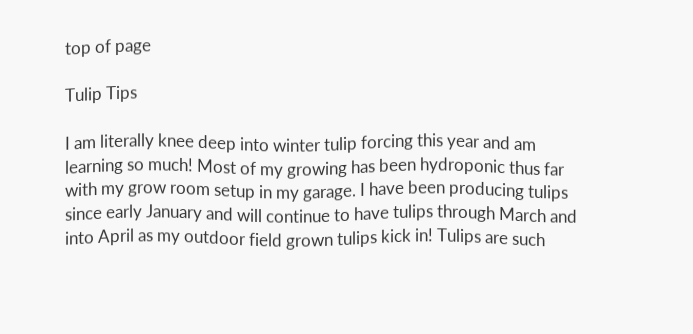top of page

Tulip Tips

I am literally knee deep into winter tulip forcing this year and am learning so much! Most of my growing has been hydroponic thus far with my grow room setup in my garage. I have been producing tulips since early January and will continue to have tulips through March and into April as my outdoor field grown tulips kick in! Tulips are such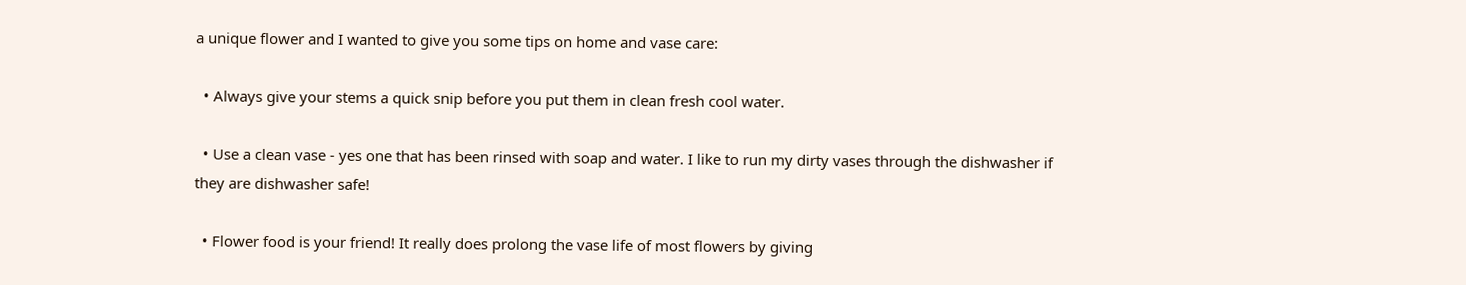a unique flower and I wanted to give you some tips on home and vase care:

  • Always give your stems a quick snip before you put them in clean fresh cool water.

  • Use a clean vase - yes one that has been rinsed with soap and water. I like to run my dirty vases through the dishwasher if they are dishwasher safe!

  • Flower food is your friend! It really does prolong the vase life of most flowers by giving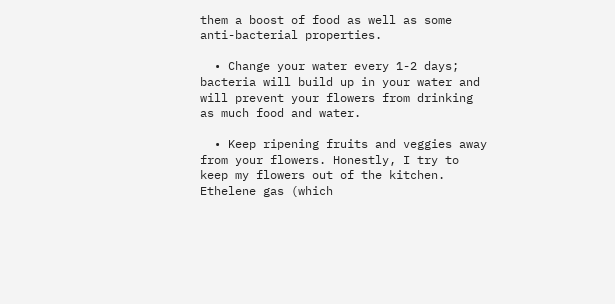them a boost of food as well as some anti-bacterial properties.

  • Change your water every 1-2 days; bacteria will build up in your water and will prevent your flowers from drinking as much food and water.

  • Keep ripening fruits and veggies away from your flowers. Honestly, I try to keep my flowers out of the kitchen. Ethelene gas (which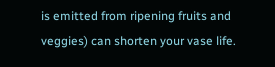is emitted from ripening fruits and veggies) can shorten your vase life.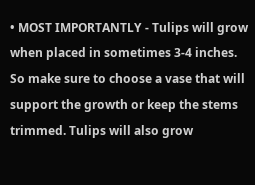• MOST IMPORTANTLY - Tulips will grow when placed in sometimes 3-4 inches. So make sure to choose a vase that will support the growth or keep the stems trimmed. Tulips will also grow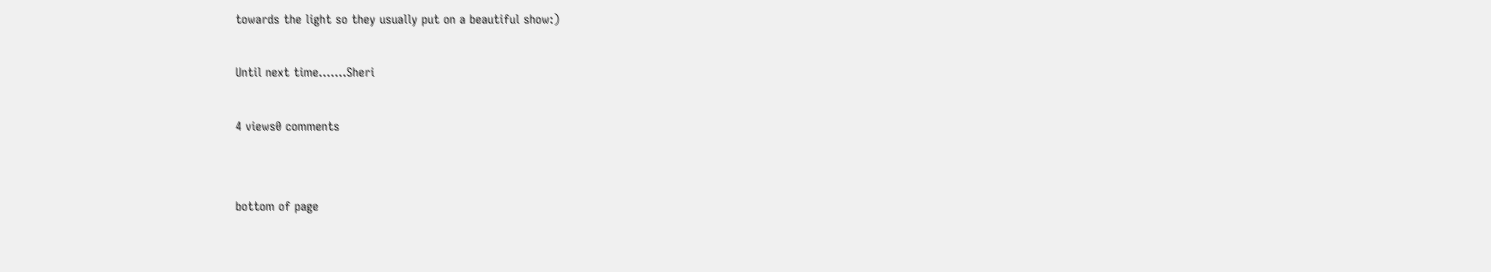towards the light so they usually put on a beautiful show:)

Until next time.......Sheri

4 views0 comments


bottom of page